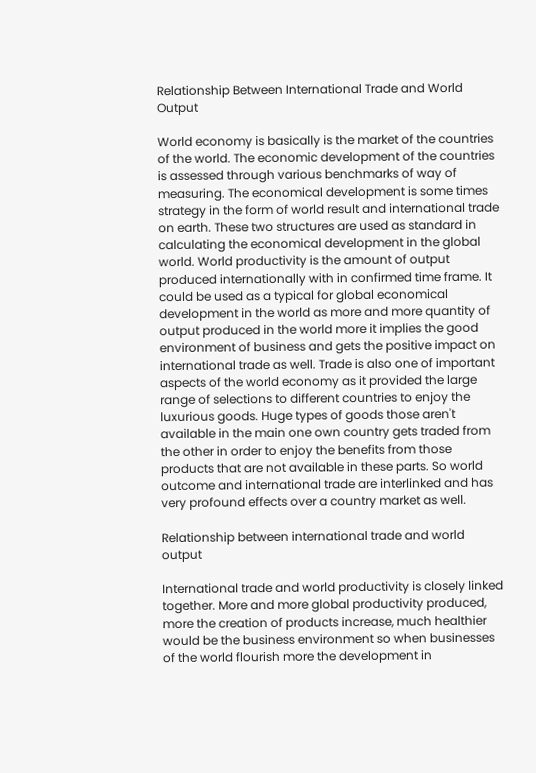Relationship Between International Trade and World Output

World economy is basically is the market of the countries of the world. The economic development of the countries is assessed through various benchmarks of way of measuring. The economical development is some times strategy in the form of world result and international trade on earth. These two structures are used as standard in calculating the economical development in the global world. World productivity is the amount of output produced internationally with in confirmed time frame. It could be used as a typical for global economical development in the world as more and more quantity of output produced in the world more it implies the good environment of business and gets the positive impact on international trade as well. Trade is also one of important aspects of the world economy as it provided the large range of selections to different countries to enjoy the luxurious goods. Huge types of goods those aren't available in the main one own country gets traded from the other in order to enjoy the benefits from those products that are not available in these parts. So world outcome and international trade are interlinked and has very profound effects over a country market as well.

Relationship between international trade and world output

International trade and world productivity is closely linked together. More and more global productivity produced, more the creation of products increase, much healthier would be the business environment so when businesses of the world flourish more the development in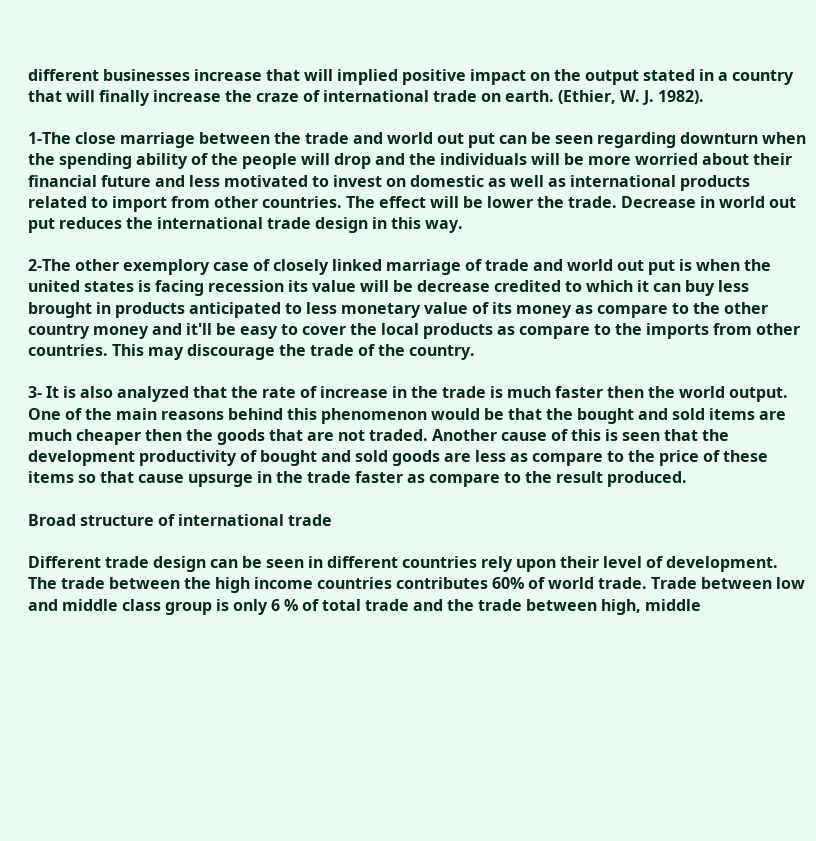different businesses increase that will implied positive impact on the output stated in a country that will finally increase the craze of international trade on earth. (Ethier, W. J. 1982).

1-The close marriage between the trade and world out put can be seen regarding downturn when the spending ability of the people will drop and the individuals will be more worried about their financial future and less motivated to invest on domestic as well as international products related to import from other countries. The effect will be lower the trade. Decrease in world out put reduces the international trade design in this way.

2-The other exemplory case of closely linked marriage of trade and world out put is when the united states is facing recession its value will be decrease credited to which it can buy less brought in products anticipated to less monetary value of its money as compare to the other country money and it'll be easy to cover the local products as compare to the imports from other countries. This may discourage the trade of the country.

3- It is also analyzed that the rate of increase in the trade is much faster then the world output. One of the main reasons behind this phenomenon would be that the bought and sold items are much cheaper then the goods that are not traded. Another cause of this is seen that the development productivity of bought and sold goods are less as compare to the price of these items so that cause upsurge in the trade faster as compare to the result produced.

Broad structure of international trade

Different trade design can be seen in different countries rely upon their level of development. The trade between the high income countries contributes 60% of world trade. Trade between low and middle class group is only 6 % of total trade and the trade between high, middle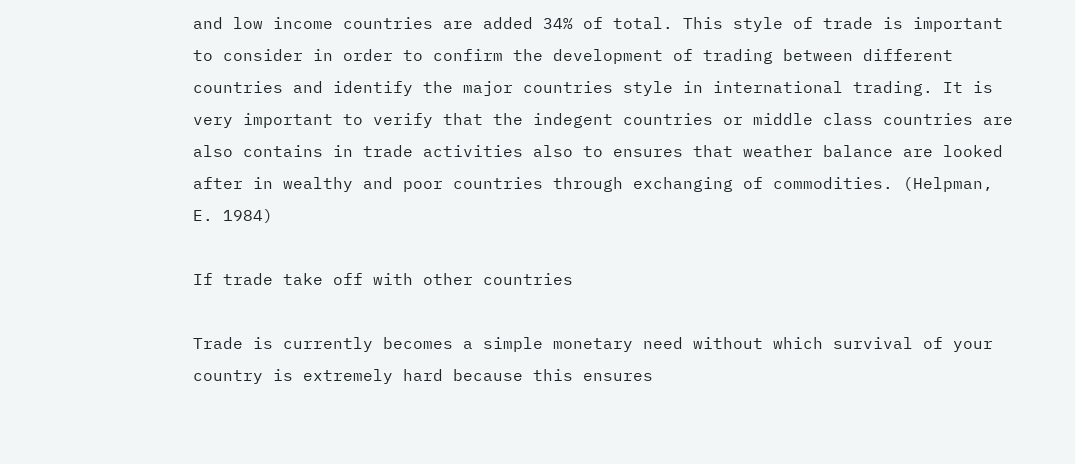and low income countries are added 34% of total. This style of trade is important to consider in order to confirm the development of trading between different countries and identify the major countries style in international trading. It is very important to verify that the indegent countries or middle class countries are also contains in trade activities also to ensures that weather balance are looked after in wealthy and poor countries through exchanging of commodities. (Helpman, E. 1984)

If trade take off with other countries

Trade is currently becomes a simple monetary need without which survival of your country is extremely hard because this ensures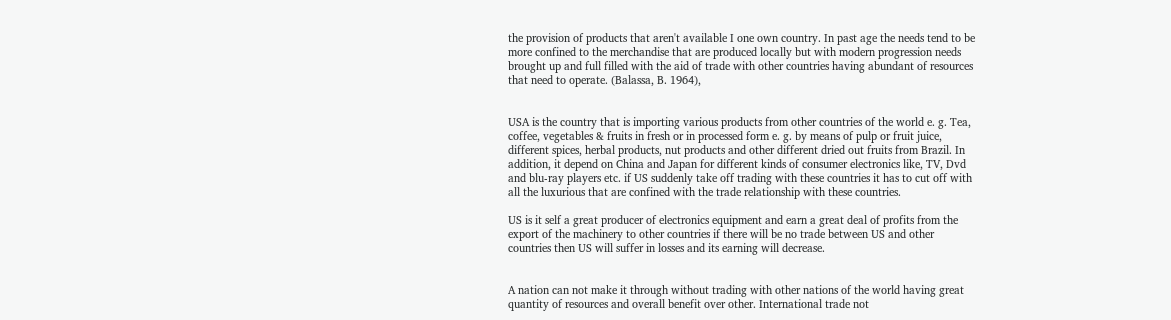the provision of products that aren't available I one own country. In past age the needs tend to be more confined to the merchandise that are produced locally but with modern progression needs brought up and full filled with the aid of trade with other countries having abundant of resources that need to operate. (Balassa, B. 1964),


USA is the country that is importing various products from other countries of the world e. g. Tea, coffee, vegetables & fruits in fresh or in processed form e. g. by means of pulp or fruit juice, different spices, herbal products, nut products and other different dried out fruits from Brazil. In addition, it depend on China and Japan for different kinds of consumer electronics like, TV, Dvd and blu-ray players etc. if US suddenly take off trading with these countries it has to cut off with all the luxurious that are confined with the trade relationship with these countries.

US is it self a great producer of electronics equipment and earn a great deal of profits from the export of the machinery to other countries if there will be no trade between US and other countries then US will suffer in losses and its earning will decrease.


A nation can not make it through without trading with other nations of the world having great quantity of resources and overall benefit over other. International trade not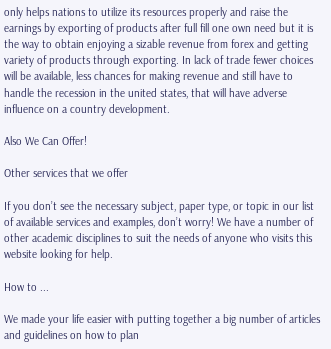only helps nations to utilize its resources properly and raise the earnings by exporting of products after full fill one own need but it is the way to obtain enjoying a sizable revenue from forex and getting variety of products through exporting. In lack of trade fewer choices will be available, less chances for making revenue and still have to handle the recession in the united states, that will have adverse influence on a country development.

Also We Can Offer!

Other services that we offer

If you don’t see the necessary subject, paper type, or topic in our list of available services and examples, don’t worry! We have a number of other academic disciplines to suit the needs of anyone who visits this website looking for help.

How to ...

We made your life easier with putting together a big number of articles and guidelines on how to plan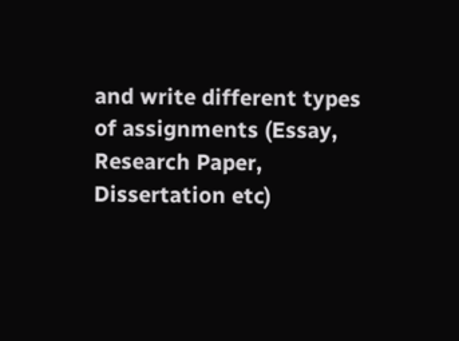and write different types of assignments (Essay, Research Paper, Dissertation etc)